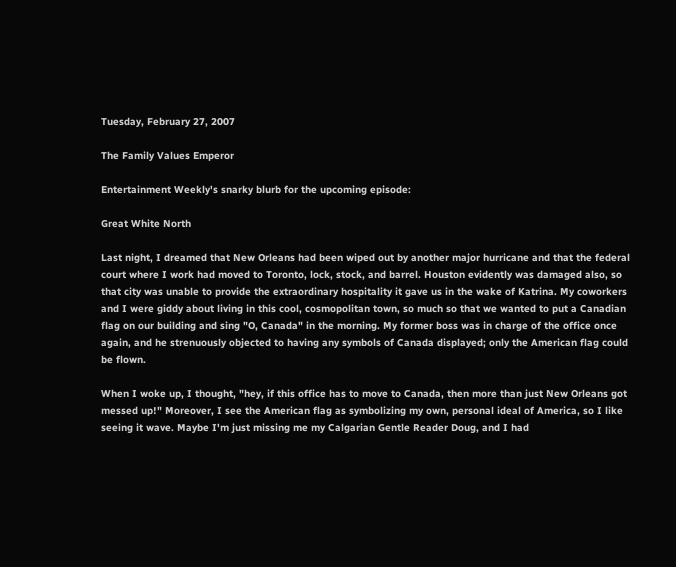Tuesday, February 27, 2007

The Family Values Emperor

Entertainment Weekly's snarky blurb for the upcoming episode:

Great White North

Last night, I dreamed that New Orleans had been wiped out by another major hurricane and that the federal court where I work had moved to Toronto, lock, stock, and barrel. Houston evidently was damaged also, so that city was unable to provide the extraordinary hospitality it gave us in the wake of Katrina. My coworkers and I were giddy about living in this cool, cosmopolitan town, so much so that we wanted to put a Canadian flag on our building and sing "O, Canada" in the morning. My former boss was in charge of the office once again, and he strenuously objected to having any symbols of Canada displayed; only the American flag could be flown.

When I woke up, I thought, "hey, if this office has to move to Canada, then more than just New Orleans got messed up!" Moreover, I see the American flag as symbolizing my own, personal ideal of America, so I like seeing it wave. Maybe I'm just missing me my Calgarian Gentle Reader Doug, and I had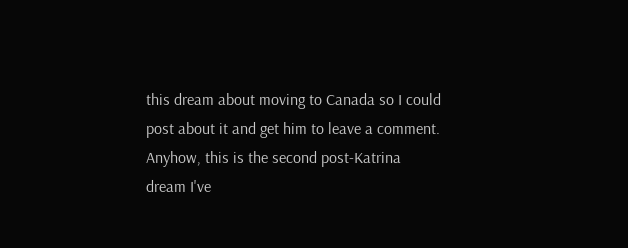this dream about moving to Canada so I could post about it and get him to leave a comment. Anyhow, this is the second post-Katrina dream I've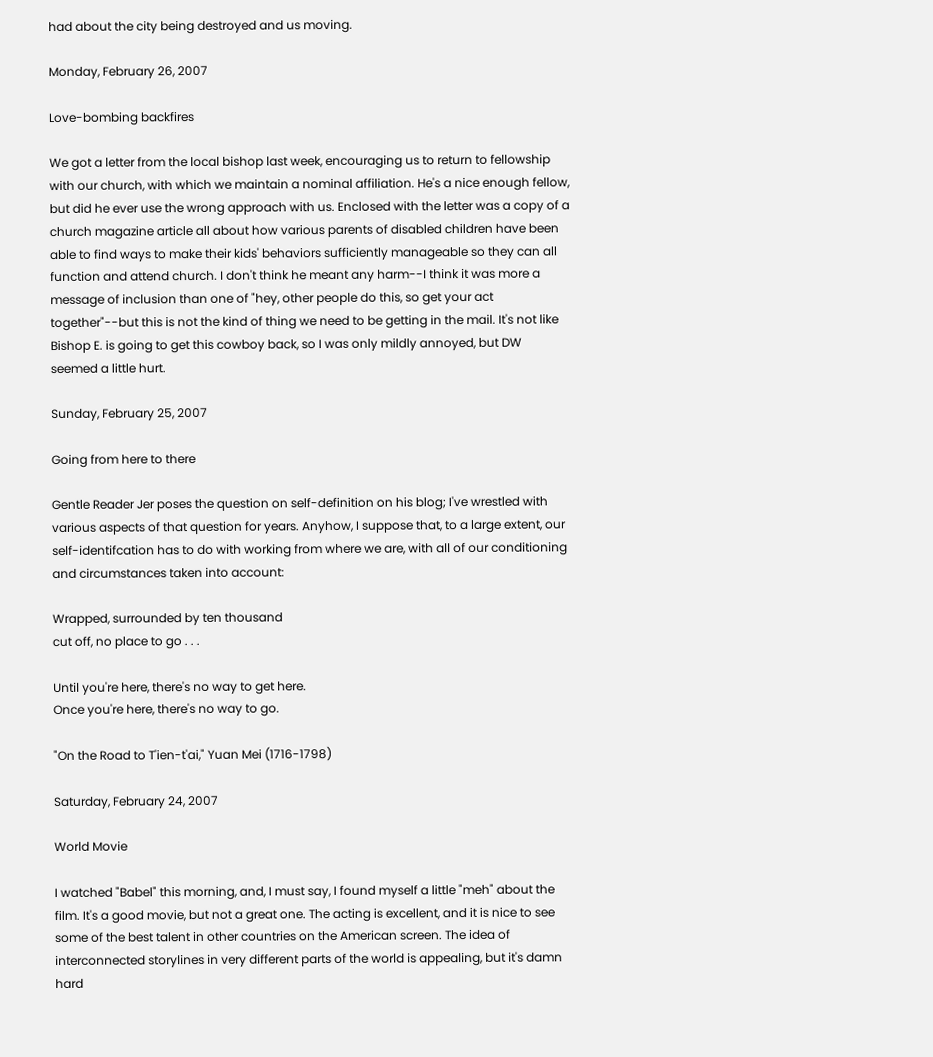had about the city being destroyed and us moving.

Monday, February 26, 2007

Love-bombing backfires

We got a letter from the local bishop last week, encouraging us to return to fellowship with our church, with which we maintain a nominal affiliation. He's a nice enough fellow, but did he ever use the wrong approach with us. Enclosed with the letter was a copy of a church magazine article all about how various parents of disabled children have been able to find ways to make their kids' behaviors sufficiently manageable so they can all function and attend church. I don't think he meant any harm--I think it was more a message of inclusion than one of "hey, other people do this, so get your act together"--but this is not the kind of thing we need to be getting in the mail. It's not like Bishop E. is going to get this cowboy back, so I was only mildly annoyed, but DW seemed a little hurt.

Sunday, February 25, 2007

Going from here to there

Gentle Reader Jer poses the question on self-definition on his blog; I've wrestled with various aspects of that question for years. Anyhow, I suppose that, to a large extent, our self-identifcation has to do with working from where we are, with all of our conditioning and circumstances taken into account:

Wrapped, surrounded by ten thousand
cut off, no place to go . . .

Until you're here, there's no way to get here.
Once you're here, there's no way to go.

"On the Road to T'ien-t'ai," Yuan Mei (1716-1798)

Saturday, February 24, 2007

World Movie

I watched "Babel" this morning, and, I must say, I found myself a little "meh" about the film. It's a good movie, but not a great one. The acting is excellent, and it is nice to see some of the best talent in other countries on the American screen. The idea of interconnected storylines in very different parts of the world is appealing, but it's damn hard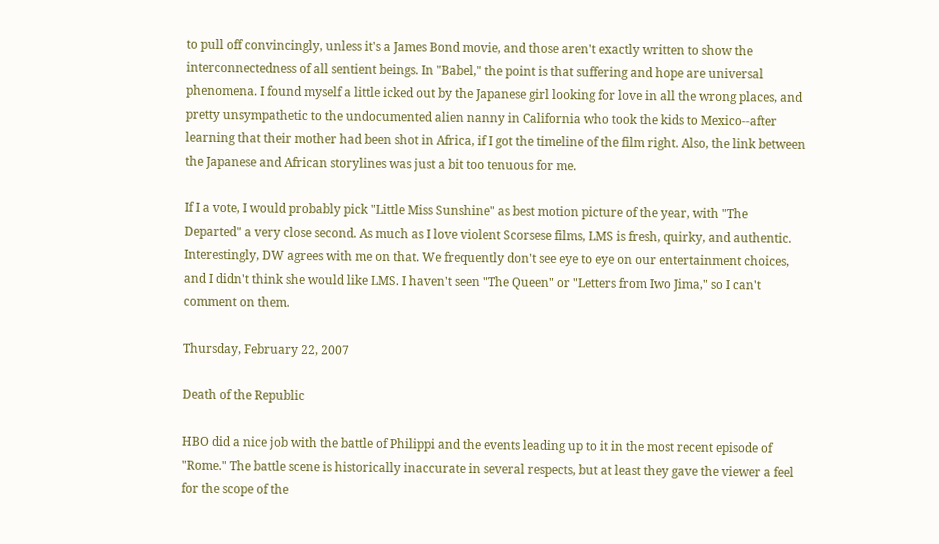to pull off convincingly, unless it's a James Bond movie, and those aren't exactly written to show the interconnectedness of all sentient beings. In "Babel," the point is that suffering and hope are universal phenomena. I found myself a little icked out by the Japanese girl looking for love in all the wrong places, and pretty unsympathetic to the undocumented alien nanny in California who took the kids to Mexico--after learning that their mother had been shot in Africa, if I got the timeline of the film right. Also, the link between the Japanese and African storylines was just a bit too tenuous for me.

If I a vote, I would probably pick "Little Miss Sunshine" as best motion picture of the year, with "The Departed" a very close second. As much as I love violent Scorsese films, LMS is fresh, quirky, and authentic. Interestingly, DW agrees with me on that. We frequently don't see eye to eye on our entertainment choices, and I didn't think she would like LMS. I haven't seen "The Queen" or "Letters from Iwo Jima," so I can't comment on them.

Thursday, February 22, 2007

Death of the Republic

HBO did a nice job with the battle of Philippi and the events leading up to it in the most recent episode of "Rome." The battle scene is historically inaccurate in several respects, but at least they gave the viewer a feel for the scope of the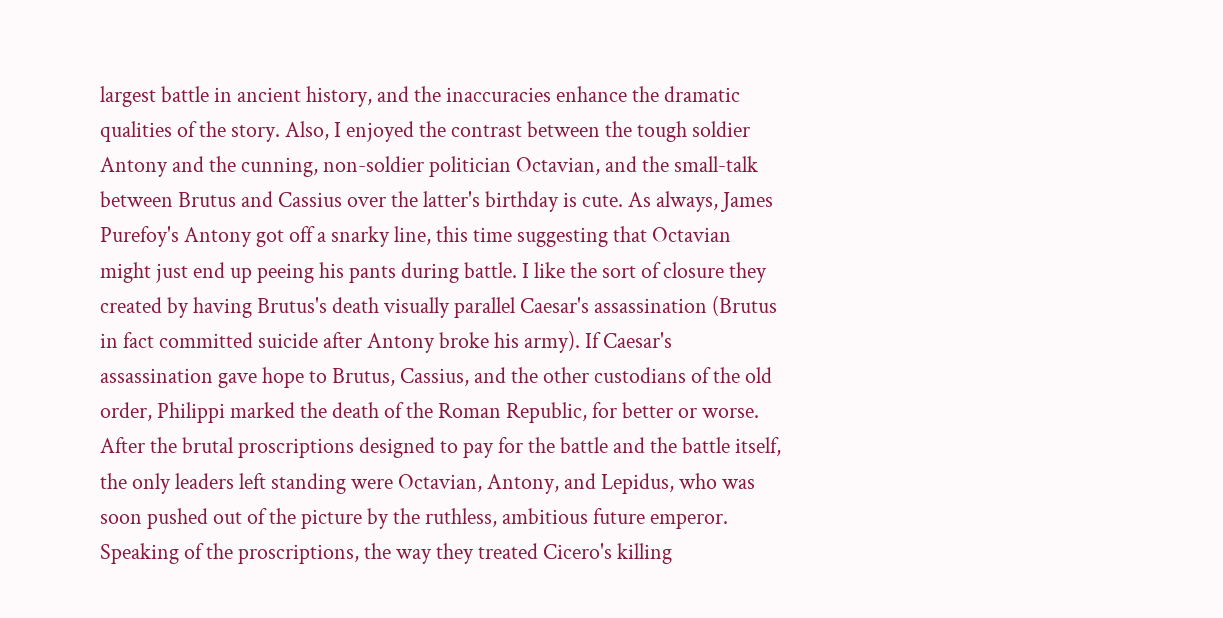largest battle in ancient history, and the inaccuracies enhance the dramatic qualities of the story. Also, I enjoyed the contrast between the tough soldier Antony and the cunning, non-soldier politician Octavian, and the small-talk between Brutus and Cassius over the latter's birthday is cute. As always, James Purefoy's Antony got off a snarky line, this time suggesting that Octavian might just end up peeing his pants during battle. I like the sort of closure they created by having Brutus's death visually parallel Caesar's assassination (Brutus in fact committed suicide after Antony broke his army). If Caesar's assassination gave hope to Brutus, Cassius, and the other custodians of the old order, Philippi marked the death of the Roman Republic, for better or worse. After the brutal proscriptions designed to pay for the battle and the battle itself, the only leaders left standing were Octavian, Antony, and Lepidus, who was soon pushed out of the picture by the ruthless, ambitious future emperor. Speaking of the proscriptions, the way they treated Cicero's killing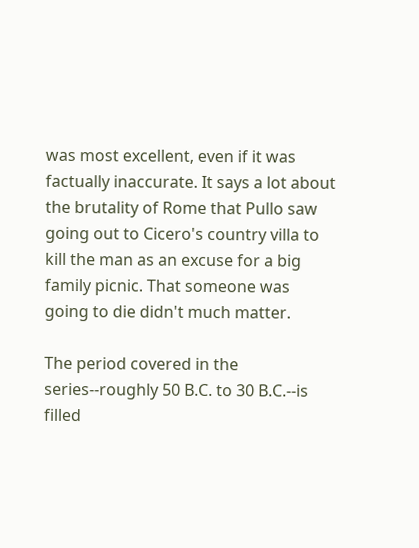was most excellent, even if it was factually inaccurate. It says a lot about the brutality of Rome that Pullo saw going out to Cicero's country villa to kill the man as an excuse for a big family picnic. That someone was going to die didn't much matter.

The period covered in the series--roughly 50 B.C. to 30 B.C.--is filled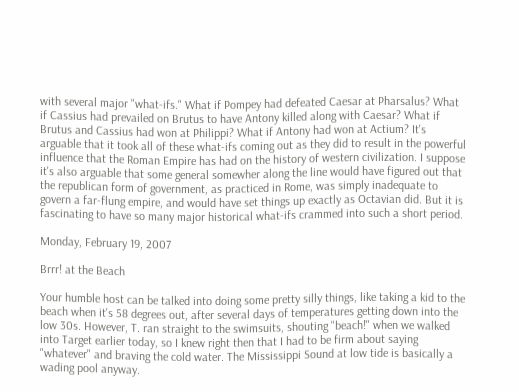with several major "what-ifs." What if Pompey had defeated Caesar at Pharsalus? What if Cassius had prevailed on Brutus to have Antony killed along with Caesar? What if Brutus and Cassius had won at Philippi? What if Antony had won at Actium? It's arguable that it took all of these what-ifs coming out as they did to result in the powerful influence that the Roman Empire has had on the history of western civilization. I suppose it's also arguable that some general somewher along the line would have figured out that the republican form of government, as practiced in Rome, was simply inadequate to govern a far-flung empire, and would have set things up exactly as Octavian did. But it is fascinating to have so many major historical what-ifs crammed into such a short period.

Monday, February 19, 2007

Brrr! at the Beach

Your humble host can be talked into doing some pretty silly things, like taking a kid to the beach when it's 58 degrees out, after several days of temperatures getting down into the low 30s. However, T. ran straight to the swimsuits, shouting "beach!" when we walked into Target earlier today, so I knew right then that I had to be firm about saying "whatever" and braving the cold water. The Mississippi Sound at low tide is basically a wading pool anyway.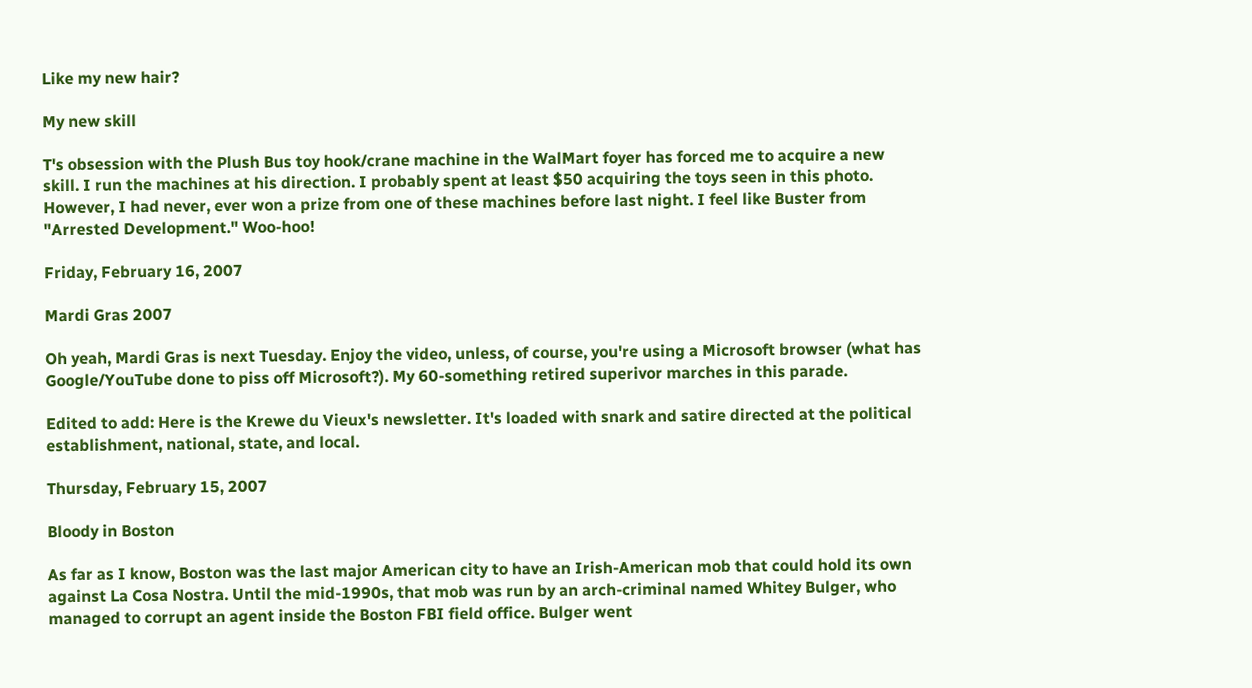Like my new hair?

My new skill

T's obsession with the Plush Bus toy hook/crane machine in the WalMart foyer has forced me to acquire a new skill. I run the machines at his direction. I probably spent at least $50 acquiring the toys seen in this photo. However, I had never, ever won a prize from one of these machines before last night. I feel like Buster from "Arrested Development." Woo-hoo!

Friday, February 16, 2007

Mardi Gras 2007

Oh yeah, Mardi Gras is next Tuesday. Enjoy the video, unless, of course, you're using a Microsoft browser (what has Google/YouTube done to piss off Microsoft?). My 60-something retired superivor marches in this parade.

Edited to add: Here is the Krewe du Vieux's newsletter. It's loaded with snark and satire directed at the political establishment, national, state, and local.

Thursday, February 15, 2007

Bloody in Boston

As far as I know, Boston was the last major American city to have an Irish-American mob that could hold its own against La Cosa Nostra. Until the mid-1990s, that mob was run by an arch-criminal named Whitey Bulger, who managed to corrupt an agent inside the Boston FBI field office. Bulger went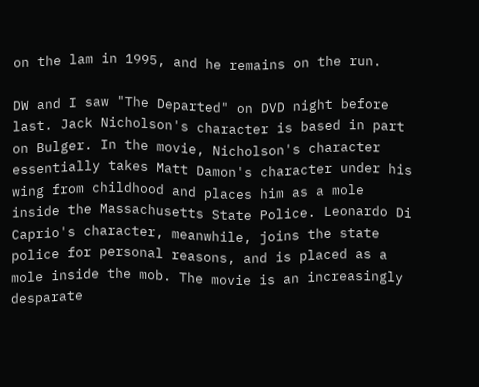on the lam in 1995, and he remains on the run.

DW and I saw "The Departed" on DVD night before last. Jack Nicholson's character is based in part on Bulger. In the movie, Nicholson's character essentially takes Matt Damon's character under his wing from childhood and places him as a mole inside the Massachusetts State Police. Leonardo Di Caprio's character, meanwhile, joins the state police for personal reasons, and is placed as a mole inside the mob. The movie is an increasingly desparate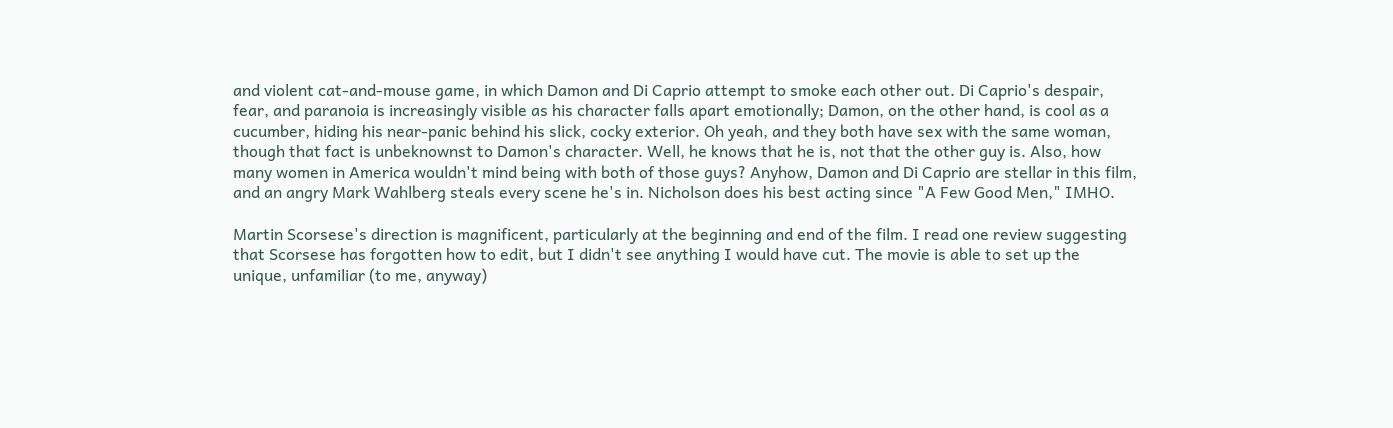and violent cat-and-mouse game, in which Damon and Di Caprio attempt to smoke each other out. Di Caprio's despair, fear, and paranoia is increasingly visible as his character falls apart emotionally; Damon, on the other hand, is cool as a cucumber, hiding his near-panic behind his slick, cocky exterior. Oh yeah, and they both have sex with the same woman, though that fact is unbeknownst to Damon's character. Well, he knows that he is, not that the other guy is. Also, how many women in America wouldn't mind being with both of those guys? Anyhow, Damon and Di Caprio are stellar in this film, and an angry Mark Wahlberg steals every scene he's in. Nicholson does his best acting since "A Few Good Men," IMHO.

Martin Scorsese's direction is magnificent, particularly at the beginning and end of the film. I read one review suggesting that Scorsese has forgotten how to edit, but I didn't see anything I would have cut. The movie is able to set up the unique, unfamiliar (to me, anyway)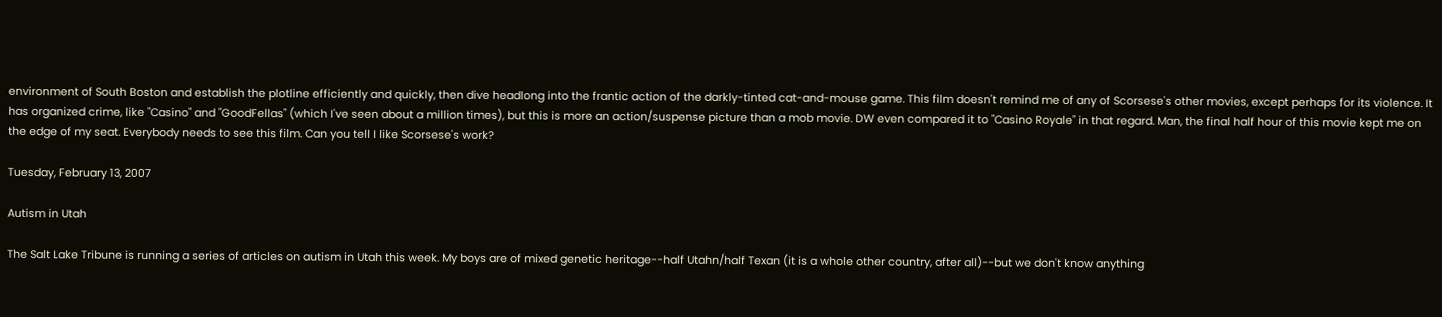environment of South Boston and establish the plotline efficiently and quickly, then dive headlong into the frantic action of the darkly-tinted cat-and-mouse game. This film doesn't remind me of any of Scorsese's other movies, except perhaps for its violence. It has organized crime, like "Casino" and "GoodFellas" (which I've seen about a million times), but this is more an action/suspense picture than a mob movie. DW even compared it to "Casino Royale" in that regard. Man, the final half hour of this movie kept me on the edge of my seat. Everybody needs to see this film. Can you tell I like Scorsese's work?

Tuesday, February 13, 2007

Autism in Utah

The Salt Lake Tribune is running a series of articles on autism in Utah this week. My boys are of mixed genetic heritage--half Utahn/half Texan (it is a whole other country, after all)--but we don't know anything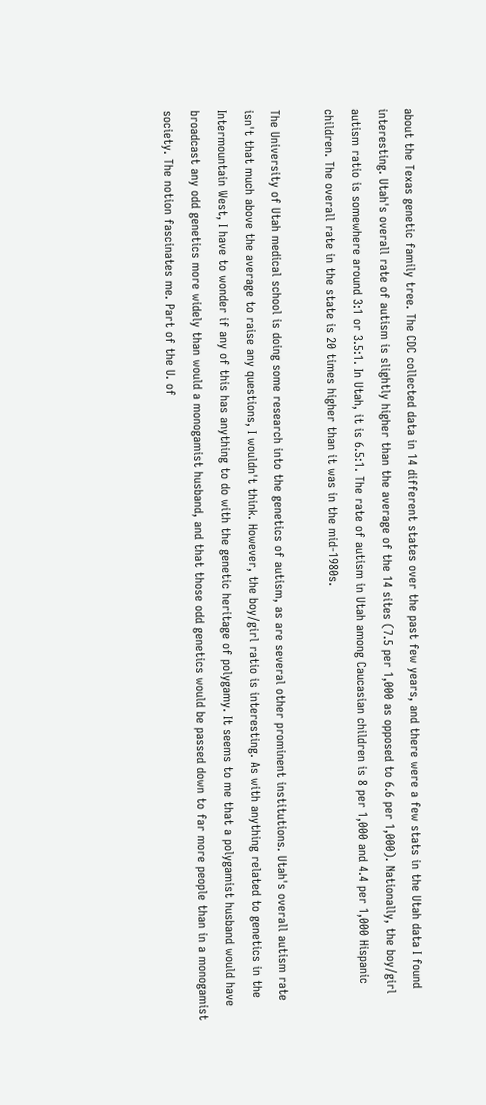about the Texas genetic family tree. The CDC collected data in 14 different states over the past few years, and there were a few stats in the Utah data I found interesting. Utah's overall rate of autism is slightly higher than the average of the 14 sites (7.5 per 1,000 as opposed to 6.6 per 1,000). Nationally, the boy/girl autism ratio is somewhere around 3:1 or 3.5:1. In Utah, it is 6.5:1. The rate of autism in Utah among Caucasian children is 8 per 1,000 and 4.4 per 1,000 Hispanic children. The overall rate in the state is 20 times higher than it was in the mid-1980s.

The University of Utah medical school is doing some research into the genetics of autism, as are several other prominent institutions. Utah's overall autism rate isn't that much above the average to raise any questions, I wouldn't think. However, the boy/girl ratio is interesting. As with anything related to genetics in the Intermountain West, I have to wonder if any of this has anything to do with the genetic heritage of polygamy. It seems to me that a polygamist husband would have broadcast any odd genetics more widely than would a monogamist husband, and that those odd genetics would be passed down to far more people than in a monogamist society. The notion fascinates me. Part of the U. of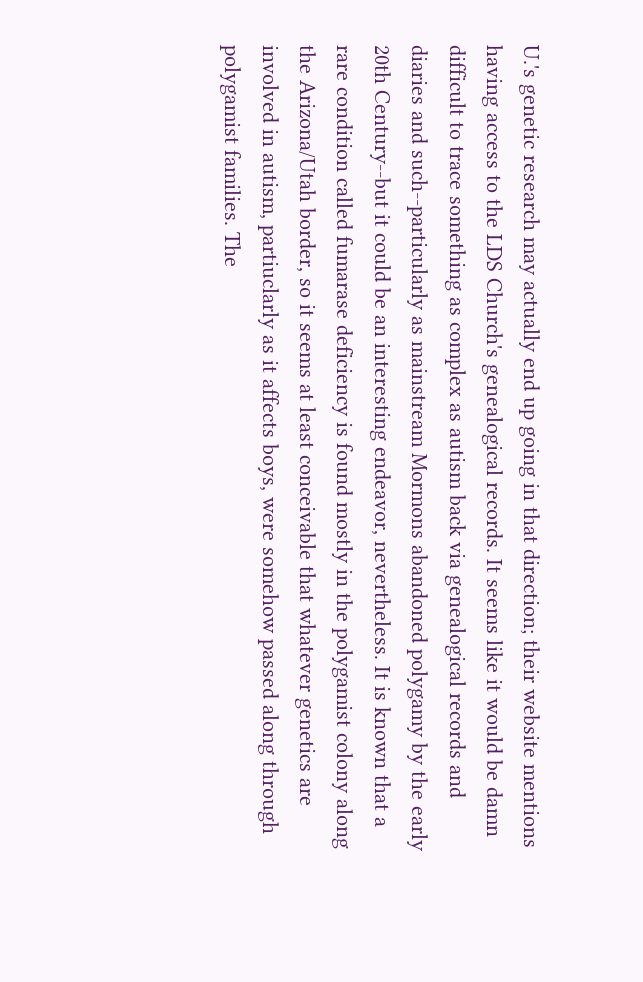U.'s genetic research may actually end up going in that direction; their website mentions having access to the LDS Church's genealogical records. It seems like it would be damn difficult to trace something as complex as autism back via genealogical records and diaries and such--particularly as mainstream Mormons abandoned polygamy by the early 20th Century--but it could be an interesting endeavor, nevertheless. It is known that a rare condition called fumarase deficiency is found mostly in the polygamist colony along the Arizona/Utah border, so it seems at least conceivable that whatever genetics are involved in autism, partiuclarly as it affects boys, were somehow passed along through polygamist families. The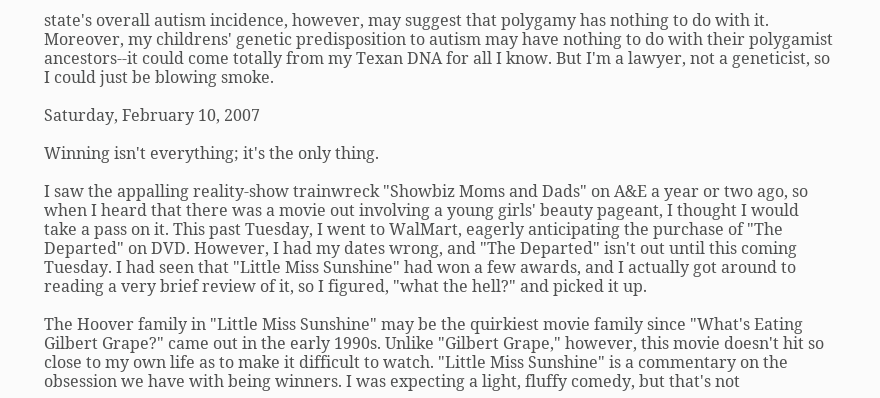state's overall autism incidence, however, may suggest that polygamy has nothing to do with it. Moreover, my childrens' genetic predisposition to autism may have nothing to do with their polygamist ancestors--it could come totally from my Texan DNA for all I know. But I'm a lawyer, not a geneticist, so I could just be blowing smoke.

Saturday, February 10, 2007

Winning isn't everything; it's the only thing.

I saw the appalling reality-show trainwreck "Showbiz Moms and Dads" on A&E a year or two ago, so when I heard that there was a movie out involving a young girls' beauty pageant, I thought I would take a pass on it. This past Tuesday, I went to WalMart, eagerly anticipating the purchase of "The Departed" on DVD. However, I had my dates wrong, and "The Departed" isn't out until this coming Tuesday. I had seen that "Little Miss Sunshine" had won a few awards, and I actually got around to reading a very brief review of it, so I figured, "what the hell?" and picked it up.

The Hoover family in "Little Miss Sunshine" may be the quirkiest movie family since "What's Eating Gilbert Grape?" came out in the early 1990s. Unlike "Gilbert Grape," however, this movie doesn't hit so close to my own life as to make it difficult to watch. "Little Miss Sunshine" is a commentary on the obsession we have with being winners. I was expecting a light, fluffy comedy, but that's not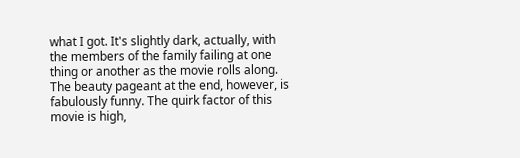what I got. It's slightly dark, actually, with the members of the family failing at one thing or another as the movie rolls along. The beauty pageant at the end, however, is fabulously funny. The quirk factor of this movie is high,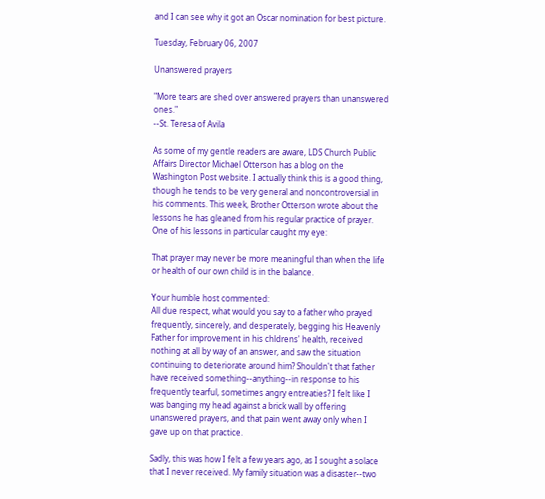and I can see why it got an Oscar nomination for best picture.

Tuesday, February 06, 2007

Unanswered prayers

"More tears are shed over answered prayers than unanswered ones."
--St. Teresa of Avila

As some of my gentle readers are aware, LDS Church Public Affairs Director Michael Otterson has a blog on the Washington Post website. I actually think this is a good thing, though he tends to be very general and noncontroversial in his comments. This week, Brother Otterson wrote about the lessons he has gleaned from his regular practice of prayer. One of his lessons in particular caught my eye:

That prayer may never be more meaningful than when the life or health of our own child is in the balance.

Your humble host commented:
All due respect, what would you say to a father who prayed frequently, sincerely, and desperately, begging his Heavenly Father for improvement in his chldrens' health, received nothing at all by way of an answer, and saw the situation continuing to deteriorate around him? Shouldn't that father have received something--anything--in response to his frequently tearful, sometimes angry entreaties? I felt like I was banging my head against a brick wall by offering unanswered prayers, and that pain went away only when I gave up on that practice.

Sadly, this was how I felt a few years ago, as I sought a solace that I never received. My family situation was a disaster--two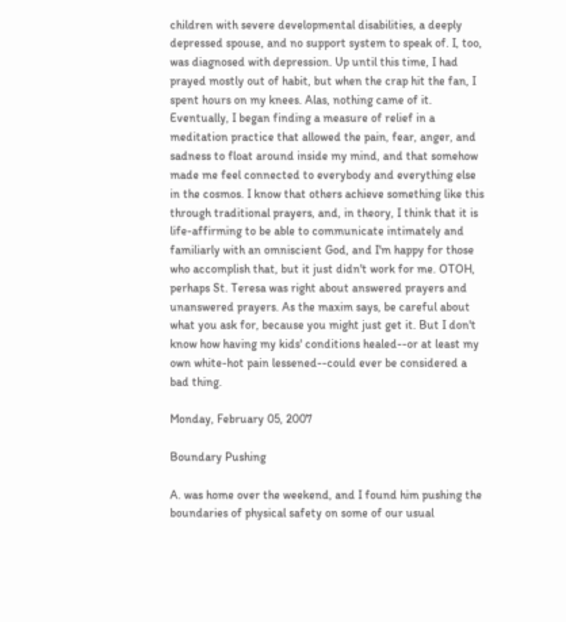children with severe developmental disabilities, a deeply depressed spouse, and no support system to speak of. I, too, was diagnosed with depression. Up until this time, I had prayed mostly out of habit, but when the crap hit the fan, I spent hours on my knees. Alas, nothing came of it. Eventually, I began finding a measure of relief in a meditation practice that allowed the pain, fear, anger, and sadness to float around inside my mind, and that somehow made me feel connected to everybody and everything else in the cosmos. I know that others achieve something like this through traditional prayers, and, in theory, I think that it is life-affirming to be able to communicate intimately and familiarly with an omniscient God, and I'm happy for those who accomplish that, but it just didn't work for me. OTOH, perhaps St. Teresa was right about answered prayers and unanswered prayers. As the maxim says, be careful about what you ask for, because you might just get it. But I don't know how having my kids' conditions healed--or at least my own white-hot pain lessened--could ever be considered a bad thing.

Monday, February 05, 2007

Boundary Pushing

A. was home over the weekend, and I found him pushing the boundaries of physical safety on some of our usual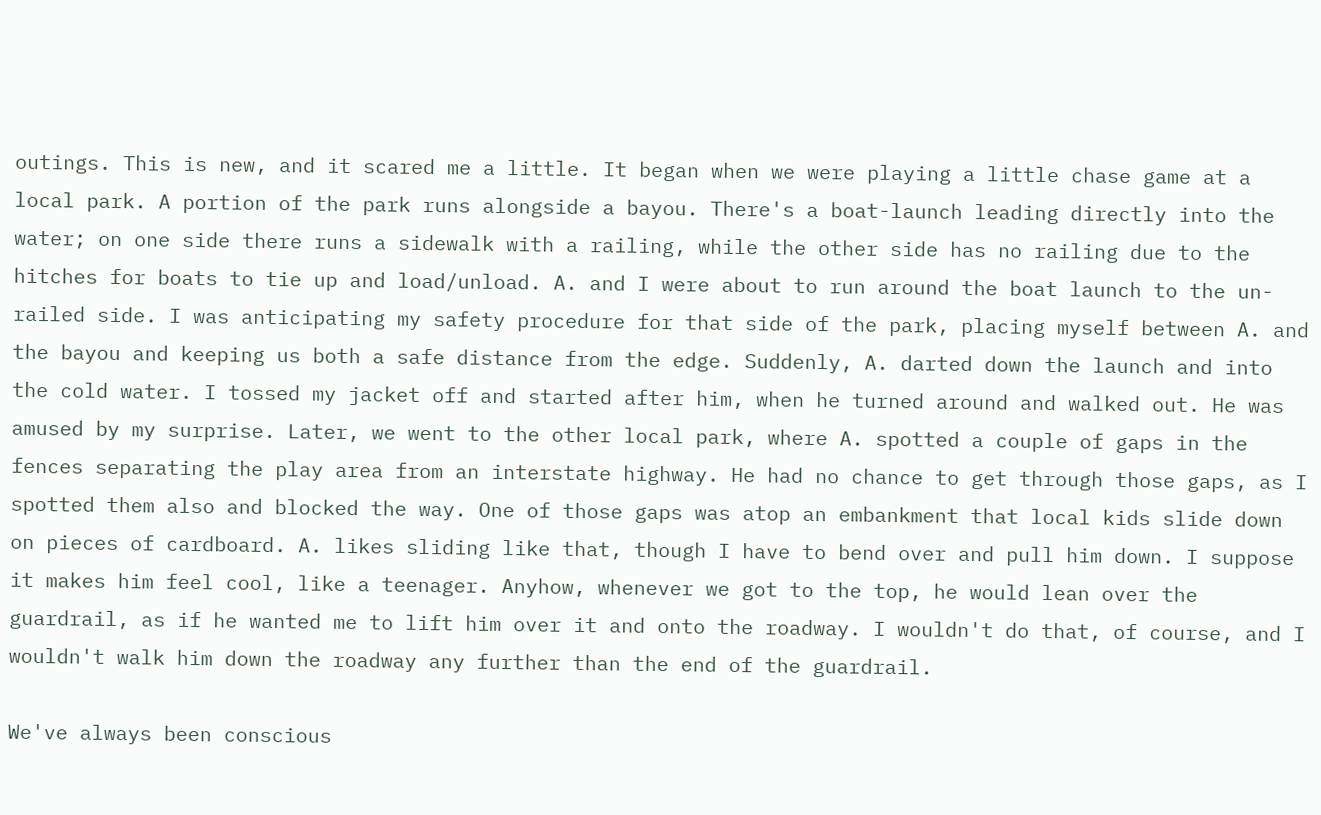outings. This is new, and it scared me a little. It began when we were playing a little chase game at a local park. A portion of the park runs alongside a bayou. There's a boat-launch leading directly into the water; on one side there runs a sidewalk with a railing, while the other side has no railing due to the hitches for boats to tie up and load/unload. A. and I were about to run around the boat launch to the un-railed side. I was anticipating my safety procedure for that side of the park, placing myself between A. and the bayou and keeping us both a safe distance from the edge. Suddenly, A. darted down the launch and into the cold water. I tossed my jacket off and started after him, when he turned around and walked out. He was amused by my surprise. Later, we went to the other local park, where A. spotted a couple of gaps in the fences separating the play area from an interstate highway. He had no chance to get through those gaps, as I spotted them also and blocked the way. One of those gaps was atop an embankment that local kids slide down on pieces of cardboard. A. likes sliding like that, though I have to bend over and pull him down. I suppose it makes him feel cool, like a teenager. Anyhow, whenever we got to the top, he would lean over the guardrail, as if he wanted me to lift him over it and onto the roadway. I wouldn't do that, of course, and I wouldn't walk him down the roadway any further than the end of the guardrail.

We've always been conscious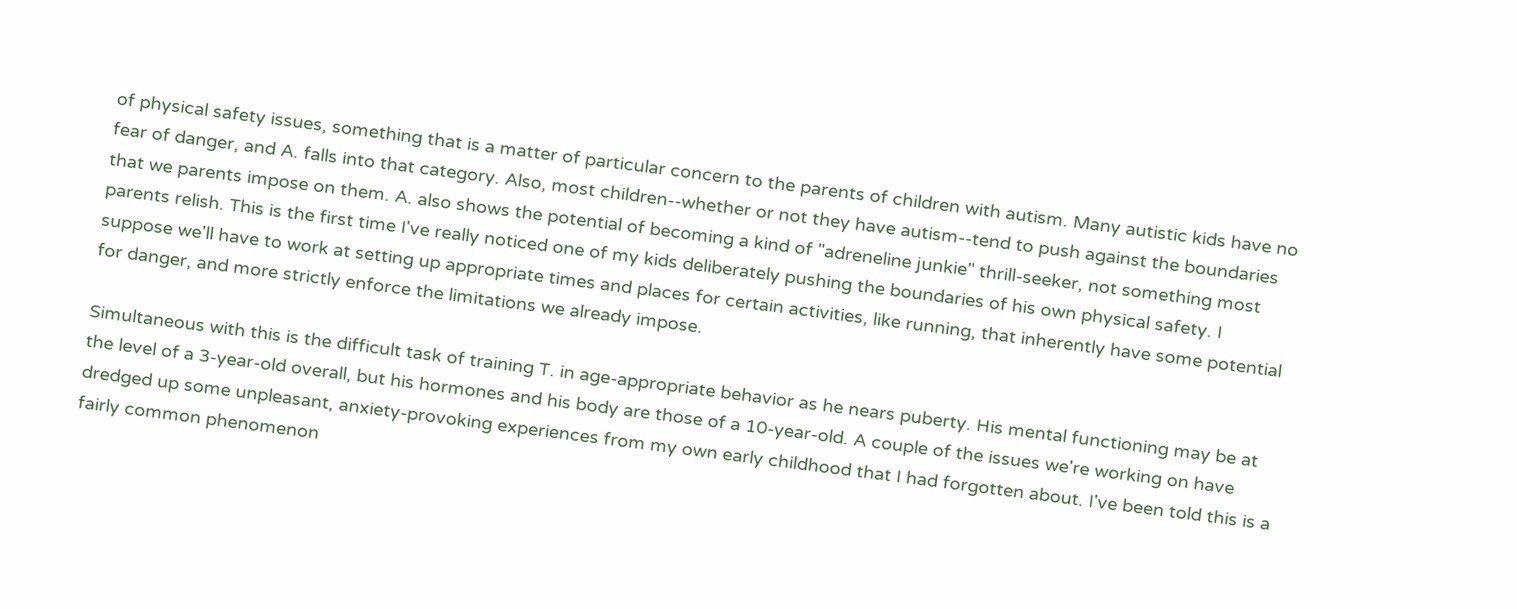of physical safety issues, something that is a matter of particular concern to the parents of children with autism. Many autistic kids have no fear of danger, and A. falls into that category. Also, most children--whether or not they have autism--tend to push against the boundaries that we parents impose on them. A. also shows the potential of becoming a kind of "adreneline junkie" thrill-seeker, not something most parents relish. This is the first time I've really noticed one of my kids deliberately pushing the boundaries of his own physical safety. I suppose we'll have to work at setting up appropriate times and places for certain activities, like running, that inherently have some potential for danger, and more strictly enforce the limitations we already impose.

Simultaneous with this is the difficult task of training T. in age-appropriate behavior as he nears puberty. His mental functioning may be at the level of a 3-year-old overall, but his hormones and his body are those of a 10-year-old. A couple of the issues we're working on have dredged up some unpleasant, anxiety-provoking experiences from my own early childhood that I had forgotten about. I've been told this is a fairly common phenomenon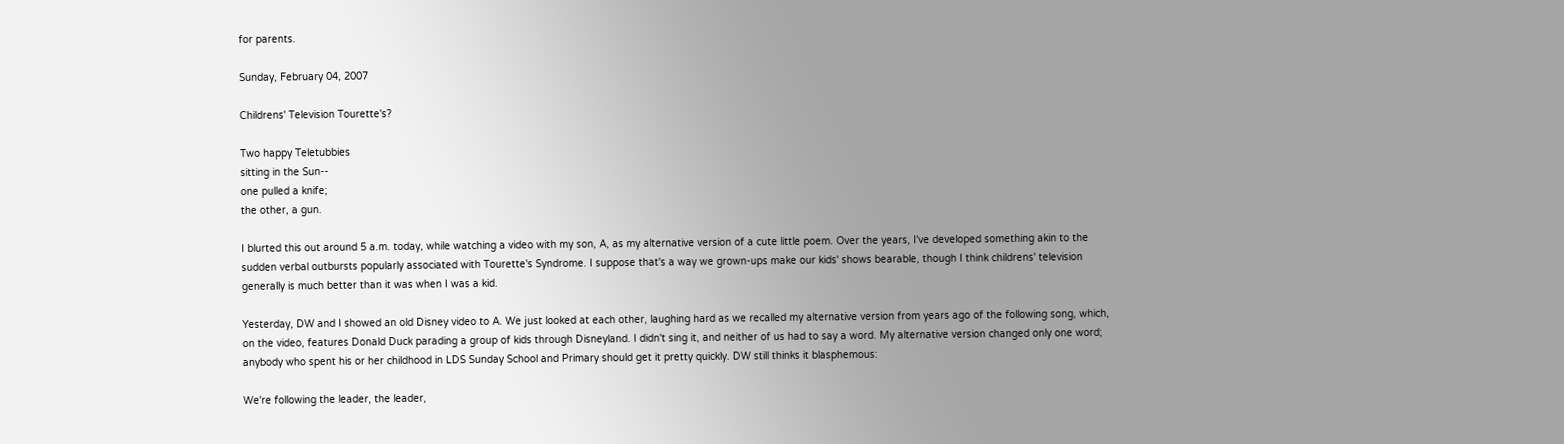for parents.

Sunday, February 04, 2007

Childrens' Television Tourette's?

Two happy Teletubbies
sitting in the Sun--
one pulled a knife;
the other, a gun.

I blurted this out around 5 a.m. today, while watching a video with my son, A, as my alternative version of a cute little poem. Over the years, I've developed something akin to the sudden verbal outbursts popularly associated with Tourette's Syndrome. I suppose that's a way we grown-ups make our kids' shows bearable, though I think childrens' television generally is much better than it was when I was a kid.

Yesterday, DW and I showed an old Disney video to A. We just looked at each other, laughing hard as we recalled my alternative version from years ago of the following song, which, on the video, features Donald Duck parading a group of kids through Disneyland. I didn't sing it, and neither of us had to say a word. My alternative version changed only one word; anybody who spent his or her childhood in LDS Sunday School and Primary should get it pretty quickly. DW still thinks it blasphemous:

We're following the leader, the leader,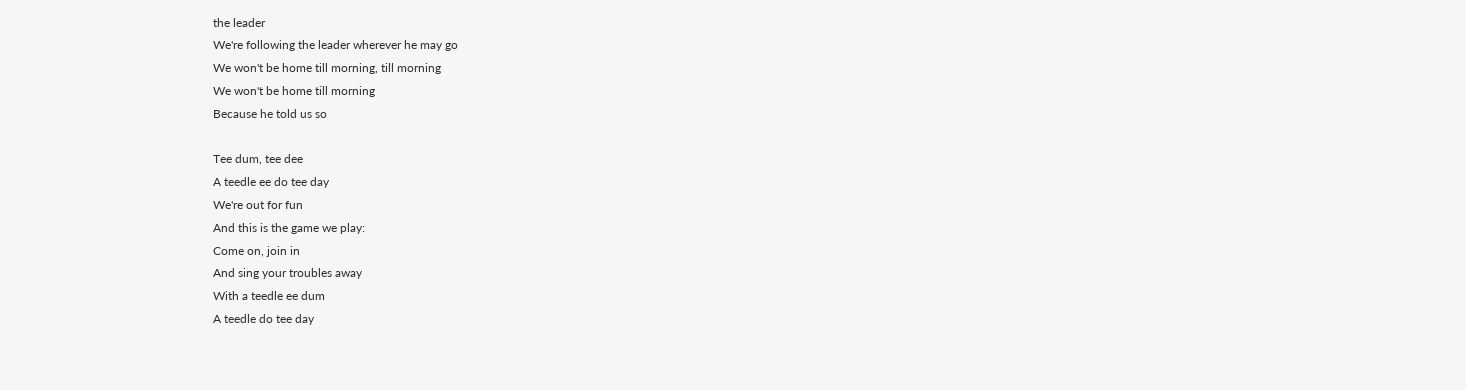the leader
We're following the leader wherever he may go
We won't be home till morning, till morning
We won't be home till morning
Because he told us so

Tee dum, tee dee
A teedle ee do tee day
We're out for fun
And this is the game we play:
Come on, join in
And sing your troubles away
With a teedle ee dum
A teedle do tee day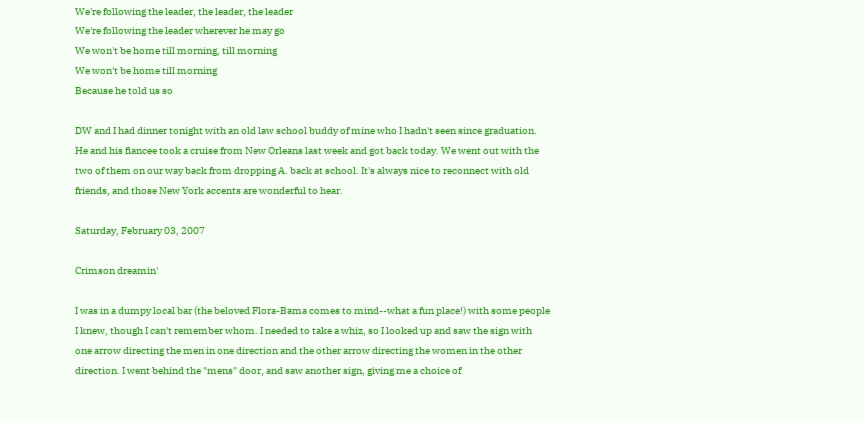We're following the leader, the leader, the leader
We're following the leader wherever he may go
We won't be home till morning, till morning
We won't be home till morning
Because he told us so

DW and I had dinner tonight with an old law school buddy of mine who I hadn't seen since graduation. He and his fiancee took a cruise from New Orleans last week and got back today. We went out with the two of them on our way back from dropping A. back at school. It's always nice to reconnect with old friends, and those New York accents are wonderful to hear.

Saturday, February 03, 2007

Crimson dreamin'

I was in a dumpy local bar (the beloved Flora-Bama comes to mind--what a fun place!) with some people I knew, though I can't remember whom. I needed to take a whiz, so I looked up and saw the sign with one arrow directing the men in one direction and the other arrow directing the women in the other direction. I went behind the "mens" door, and saw another sign, giving me a choice of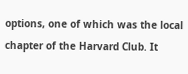options, one of which was the local chapter of the Harvard Club. It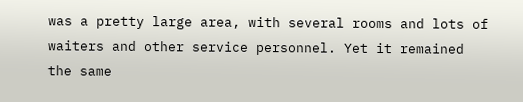was a pretty large area, with several rooms and lots of waiters and other service personnel. Yet it remained the same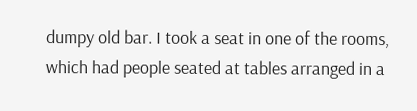dumpy old bar. I took a seat in one of the rooms, which had people seated at tables arranged in a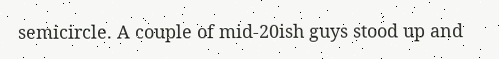semicircle. A couple of mid-20ish guys stood up and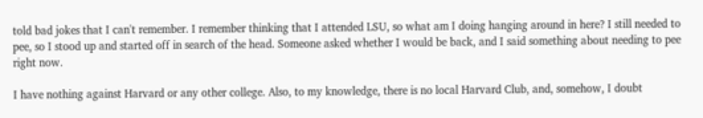told bad jokes that I can't remember. I remember thinking that I attended LSU, so what am I doing hanging around in here? I still needed to pee, so I stood up and started off in search of the head. Someone asked whether I would be back, and I said something about needing to pee right now.

I have nothing against Harvard or any other college. Also, to my knowledge, there is no local Harvard Club, and, somehow, I doubt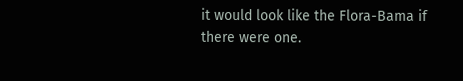it would look like the Flora-Bama if there were one.